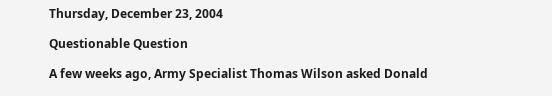Thursday, December 23, 2004

Questionable Question

A few weeks ago, Army Specialist Thomas Wilson asked Donald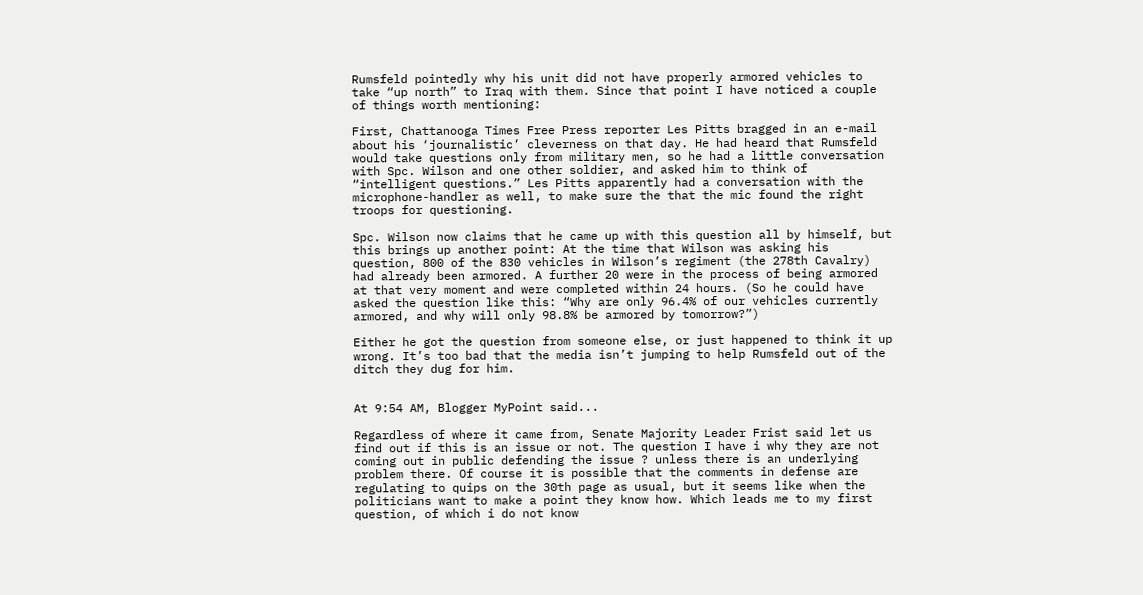Rumsfeld pointedly why his unit did not have properly armored vehicles to take “up north” to Iraq with them. Since that point I have noticed a couple of things worth mentioning:

First, Chattanooga Times Free Press reporter Les Pitts bragged in an e-mail about his ‘journalistic’ cleverness on that day. He had heard that Rumsfeld would take questions only from military men, so he had a little conversation with Spc. Wilson and one other soldier, and asked him to think of “intelligent questions.” Les Pitts apparently had a conversation with the microphone-handler as well, to make sure the that the mic found the right troops for questioning.

Spc. Wilson now claims that he came up with this question all by himself, but this brings up another point: At the time that Wilson was asking his question, 800 of the 830 vehicles in Wilson’s regiment (the 278th Cavalry) had already been armored. A further 20 were in the process of being armored at that very moment and were completed within 24 hours. (So he could have asked the question like this: “Why are only 96.4% of our vehicles currently armored, and why will only 98.8% be armored by tomorrow?”)

Either he got the question from someone else, or just happened to think it up wrong. It’s too bad that the media isn’t jumping to help Rumsfeld out of the ditch they dug for him.


At 9:54 AM, Blogger MyPoint said...

Regardless of where it came from, Senate Majority Leader Frist said let us find out if this is an issue or not. The question I have i why they are not coming out in public defending the issue ? unless there is an underlying problem there. Of course it is possible that the comments in defense are regulating to quips on the 30th page as usual, but it seems like when the politicians want to make a point they know how. Which leads me to my first question, of which i do not know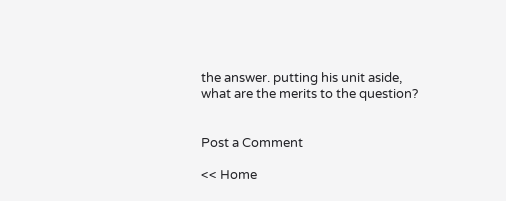the answer. putting his unit aside, what are the merits to the question?


Post a Comment

<< Home